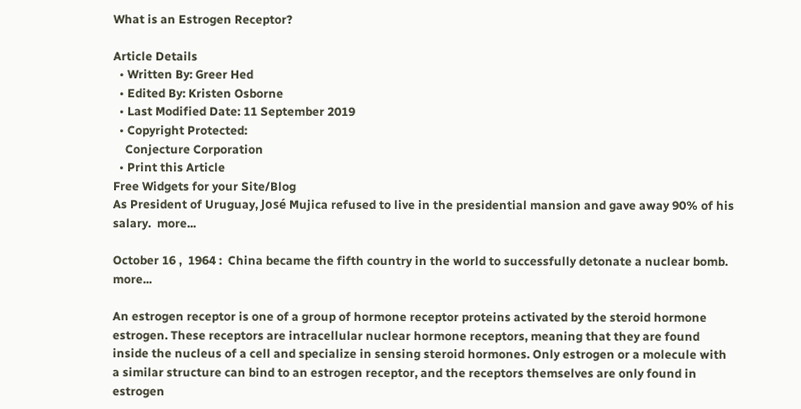What is an Estrogen Receptor?

Article Details
  • Written By: Greer Hed
  • Edited By: Kristen Osborne
  • Last Modified Date: 11 September 2019
  • Copyright Protected:
    Conjecture Corporation
  • Print this Article
Free Widgets for your Site/Blog
As President of Uruguay, José Mujica refused to live in the presidential mansion and gave away 90% of his salary.  more...

October 16 ,  1964 :  China became the fifth country in the world to successfully detonate a nuclear bomb.  more...

An estrogen receptor is one of a group of hormone receptor proteins activated by the steroid hormone estrogen. These receptors are intracellular nuclear hormone receptors, meaning that they are found inside the nucleus of a cell and specialize in sensing steroid hormones. Only estrogen or a molecule with a similar structure can bind to an estrogen receptor, and the receptors themselves are only found in estrogen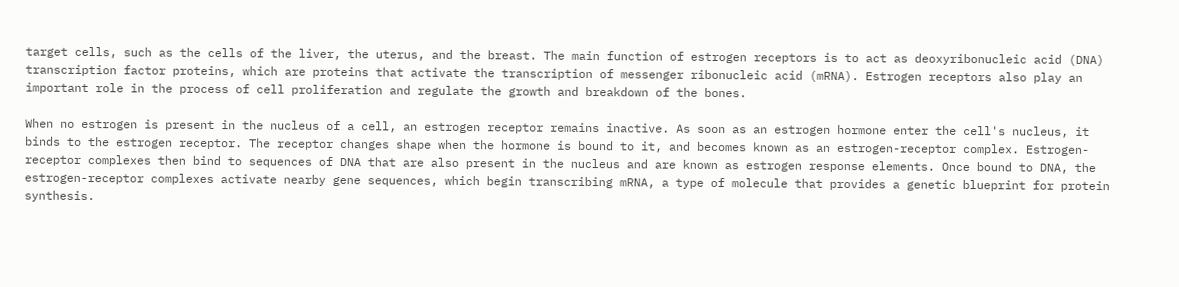target cells, such as the cells of the liver, the uterus, and the breast. The main function of estrogen receptors is to act as deoxyribonucleic acid (DNA) transcription factor proteins, which are proteins that activate the transcription of messenger ribonucleic acid (mRNA). Estrogen receptors also play an important role in the process of cell proliferation and regulate the growth and breakdown of the bones.

When no estrogen is present in the nucleus of a cell, an estrogen receptor remains inactive. As soon as an estrogen hormone enter the cell's nucleus, it binds to the estrogen receptor. The receptor changes shape when the hormone is bound to it, and becomes known as an estrogen-receptor complex. Estrogen-receptor complexes then bind to sequences of DNA that are also present in the nucleus and are known as estrogen response elements. Once bound to DNA, the estrogen-receptor complexes activate nearby gene sequences, which begin transcribing mRNA, a type of molecule that provides a genetic blueprint for protein synthesis.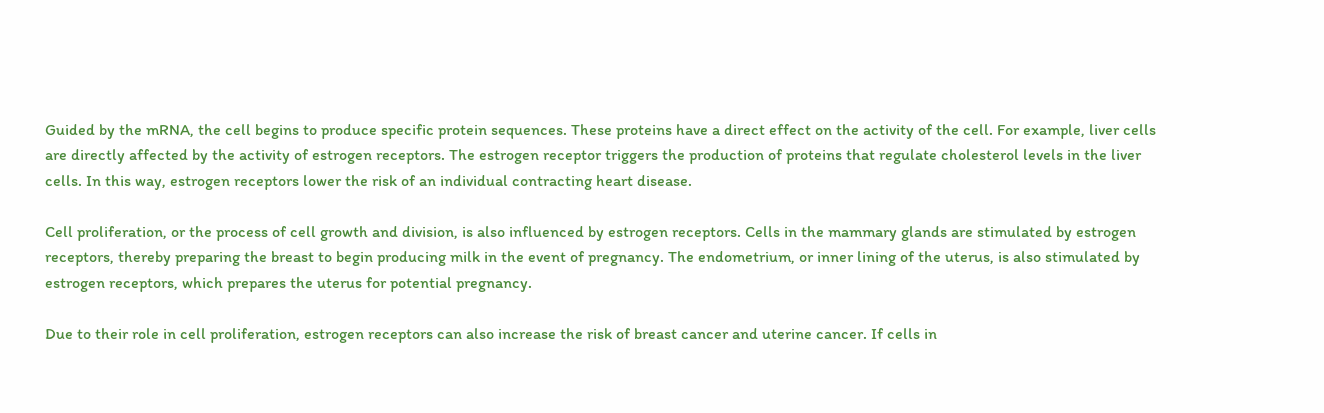Guided by the mRNA, the cell begins to produce specific protein sequences. These proteins have a direct effect on the activity of the cell. For example, liver cells are directly affected by the activity of estrogen receptors. The estrogen receptor triggers the production of proteins that regulate cholesterol levels in the liver cells. In this way, estrogen receptors lower the risk of an individual contracting heart disease.

Cell proliferation, or the process of cell growth and division, is also influenced by estrogen receptors. Cells in the mammary glands are stimulated by estrogen receptors, thereby preparing the breast to begin producing milk in the event of pregnancy. The endometrium, or inner lining of the uterus, is also stimulated by estrogen receptors, which prepares the uterus for potential pregnancy.

Due to their role in cell proliferation, estrogen receptors can also increase the risk of breast cancer and uterine cancer. If cells in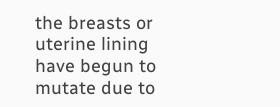the breasts or uterine lining have begun to mutate due to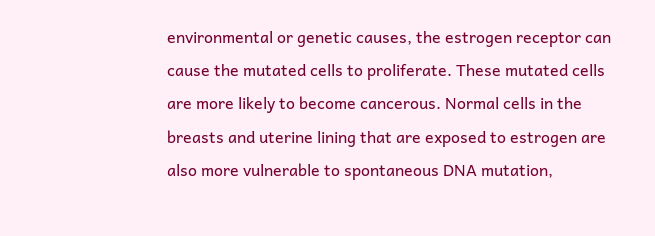environmental or genetic causes, the estrogen receptor can cause the mutated cells to proliferate. These mutated cells are more likely to become cancerous. Normal cells in the breasts and uterine lining that are exposed to estrogen are also more vulnerable to spontaneous DNA mutation,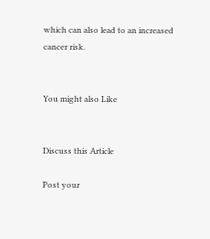which can also lead to an increased cancer risk.


You might also Like


Discuss this Article

Post your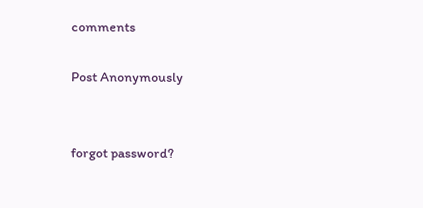comments

Post Anonymously


forgot password?